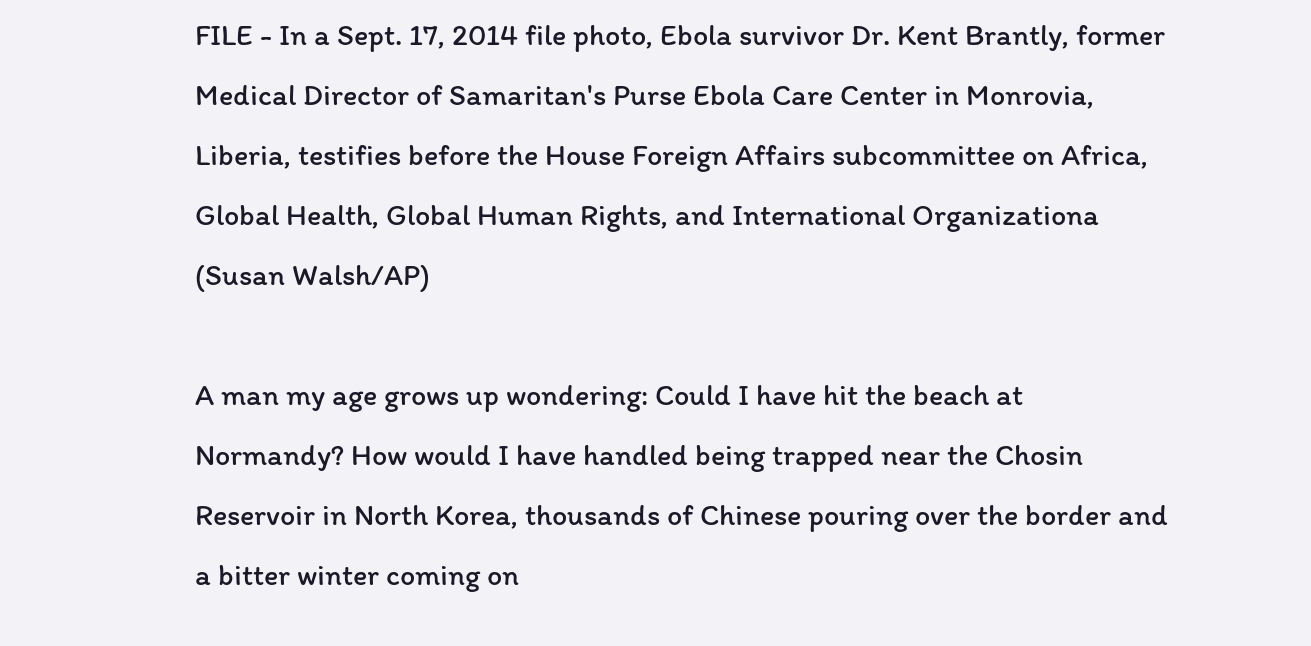FILE - In a Sept. 17, 2014 file photo, Ebola survivor Dr. Kent Brantly, former Medical Director of Samaritan's Purse Ebola Care Center in Monrovia, Liberia, testifies before the House Foreign Affairs subcommittee on Africa, Global Health, Global Human Rights, and International Organizationa (Susan Walsh/AP)

A man my age grows up wondering: Could I have hit the beach at Normandy? How would I have handled being trapped near the Chosin Reservoir in North Korea, thousands of Chinese pouring over the border and a bitter winter coming on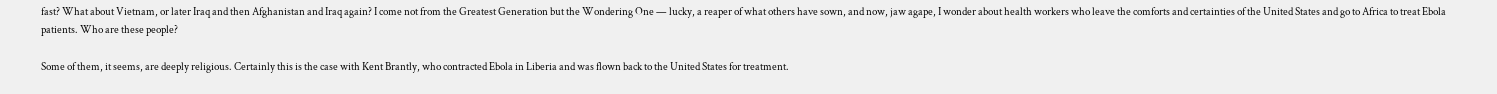fast? What about Vietnam, or later Iraq and then Afghanistan and Iraq again? I come not from the Greatest Generation but the Wondering One — lucky, a reaper of what others have sown, and now, jaw agape, I wonder about health workers who leave the comforts and certainties of the United States and go to Africa to treat Ebola patients. Who are these people?

Some of them, it seems, are deeply religious. Certainly this is the case with Kent Brantly, who contracted Ebola in Liberia and was flown back to the United States for treatment.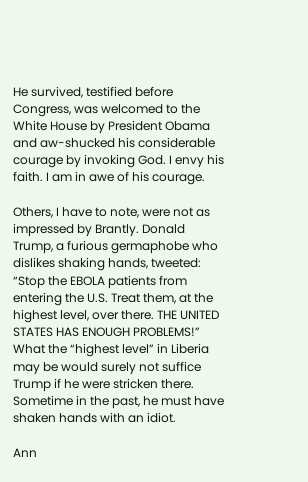He survived, testified before Congress, was welcomed to the White House by President Obama and aw-shucked his considerable courage by invoking God. I envy his faith. I am in awe of his courage.

Others, I have to note, were not as impressed by Brantly. Donald Trump, a furious germaphobe who dislikes shaking hands, tweeted: “Stop the EBOLA patients from entering the U.S. Treat them, at the highest level, over there. THE UNITED STATES HAS ENOUGH PROBLEMS!” What the “highest level” in Liberia may be would surely not suffice Trump if he were stricken there. Sometime in the past, he must have shaken hands with an idiot.

Ann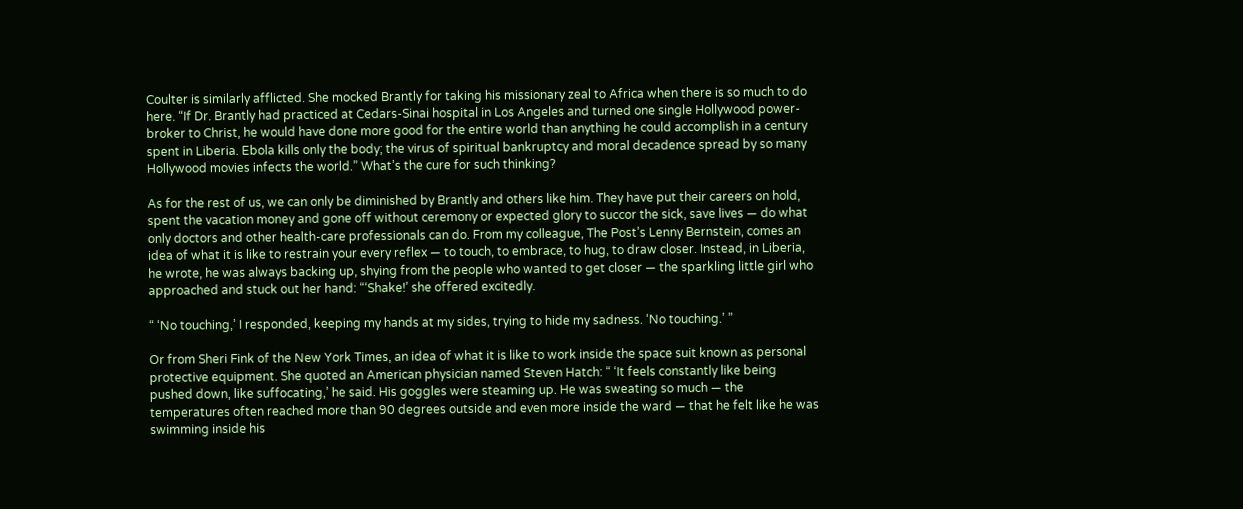Coulter is similarly afflicted. She mocked Brantly for taking his missionary zeal to Africa when there is so much to do here. “If Dr. Brantly had practiced at Cedars-Sinai hospital in Los Angeles and turned one single Hollywood power-broker to Christ, he would have done more good for the entire world than anything he could accomplish in a century spent in Liberia. Ebola kills only the body; the virus of spiritual bankruptcy and moral decadence spread by so many Hollywood movies infects the world.” What’s the cure for such thinking?

As for the rest of us, we can only be diminished by Brantly and others like him. They have put their careers on hold, spent the vacation money and gone off without ceremony or expected glory to succor the sick, save lives — do what only doctors and other health-care professionals can do. From my colleague, The Post’s Lenny Bernstein, comes an idea of what it is like to restrain your every reflex — to touch, to embrace, to hug, to draw closer. Instead, in Liberia, he wrote, he was always backing up, shying from the people who wanted to get closer — the sparkling little girl who approached and stuck out her hand: “‘Shake!’ she offered excitedly.

“ ‘No touching,’ I responded, keeping my hands at my sides, trying to hide my sadness. ‘No touching.’ ”

Or from Sheri Fink of the New York Times, an idea of what it is like to work inside the space suit known as personal protective equipment. She quoted an American physician named Steven Hatch: “ ‘It feels constantly like being pushed down, like suffocating,’ he said. His goggles were steaming up. He was sweating so much — the temperatures often reached more than 90 degrees outside and even more inside the ward — that he felt like he was swimming inside his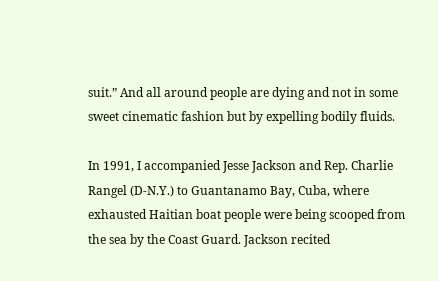suit.” And all around people are dying and not in some sweet cinematic fashion but by expelling bodily fluids.

In 1991, I accompanied Jesse Jackson and Rep. Charlie Rangel (D-N.Y.) to Guantanamo Bay, Cuba, where exhausted Haitian boat people were being scooped from the sea by the Coast Guard. Jackson recited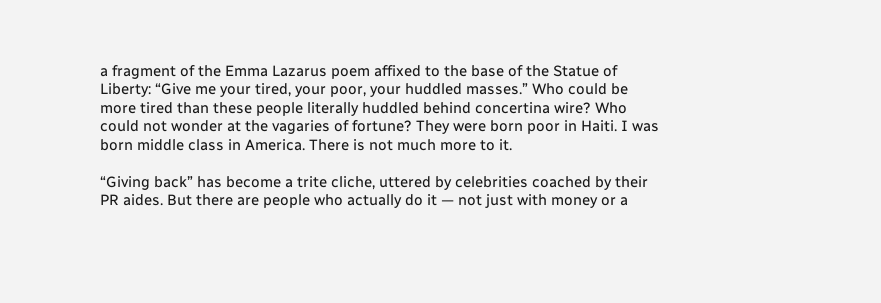a fragment of the Emma Lazarus poem affixed to the base of the Statue of Liberty: “Give me your tired, your poor, your huddled masses.” Who could be more tired than these people literally huddled behind concertina wire? Who could not wonder at the vagaries of fortune? They were born poor in Haiti. I was born middle class in America. There is not much more to it.

“Giving back” has become a trite cliche, uttered by celebrities coached by their PR aides. But there are people who actually do it — not just with money or a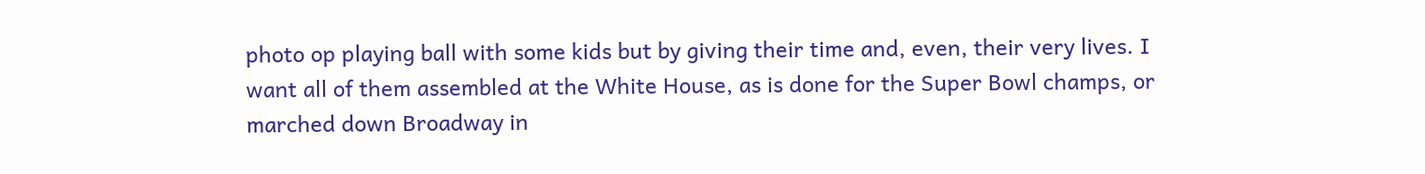photo op playing ball with some kids but by giving their time and, even, their very lives. I want all of them assembled at the White House, as is done for the Super Bowl champs, or marched down Broadway in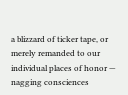a blizzard of ticker tape, or merely remanded to our individual places of honor — nagging consciences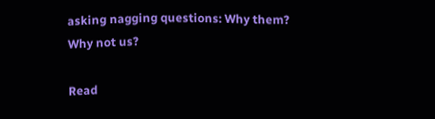asking nagging questions: Why them? Why not us?

Read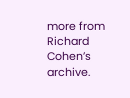more from Richard Cohen’s archive.